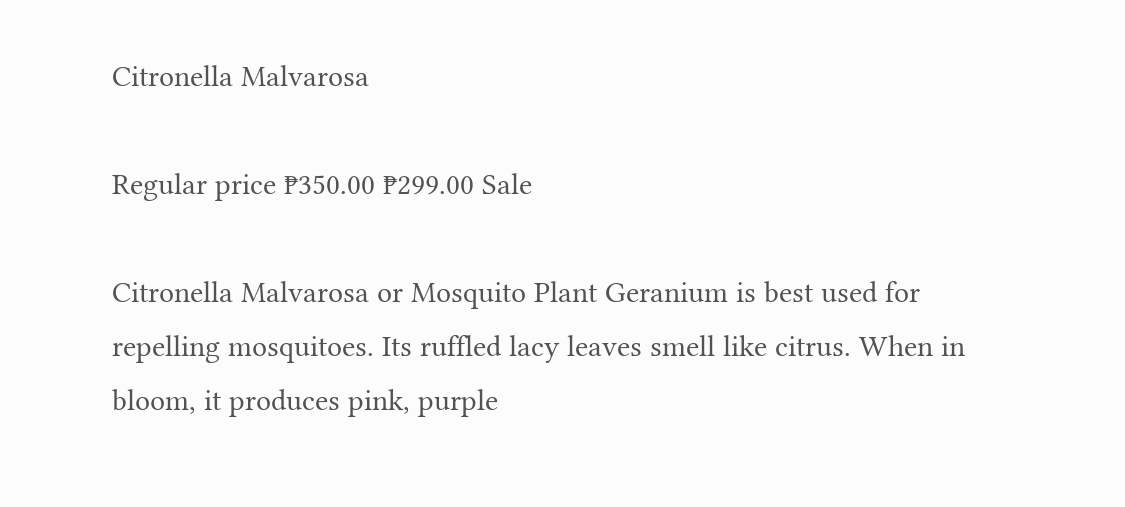Citronella Malvarosa

Regular price ₱350.00 ₱299.00 Sale

Citronella Malvarosa or Mosquito Plant Geranium is best used for repelling mosquitoes. Its ruffled lacy leaves smell like citrus. When in bloom, it produces pink, purple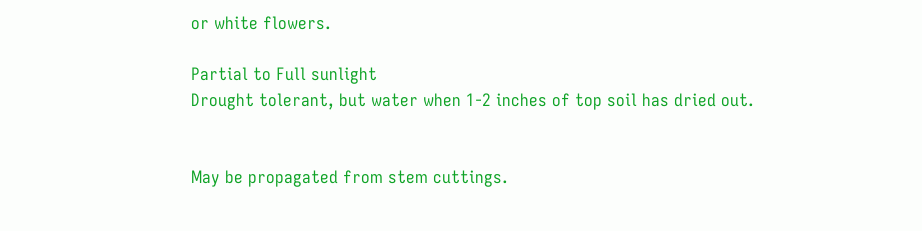or white flowers.

Partial to Full sunlight
Drought tolerant, but water when 1-2 inches of top soil has dried out.


May be propagated from stem cuttings.